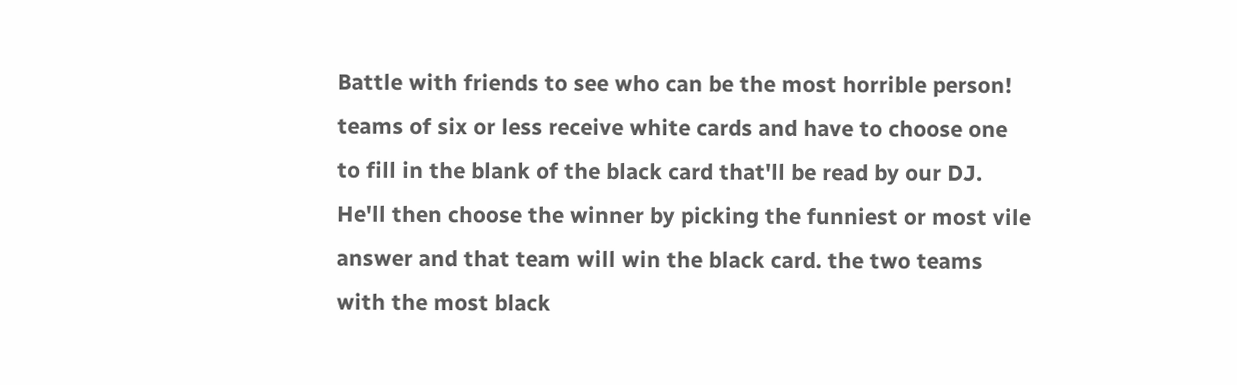Battle with friends to see who can be the most horrible person! teams of six or less receive white cards and have to choose one to fill in the blank of the black card that'll be read by our DJ. He'll then choose the winner by picking the funniest or most vile answer and that team will win the black card. the two teams with the most black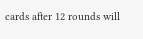cards after 12 rounds will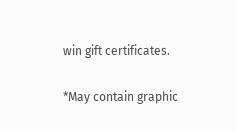win gift certificates.

*May contain graphic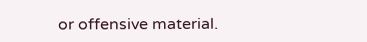or offensive material.